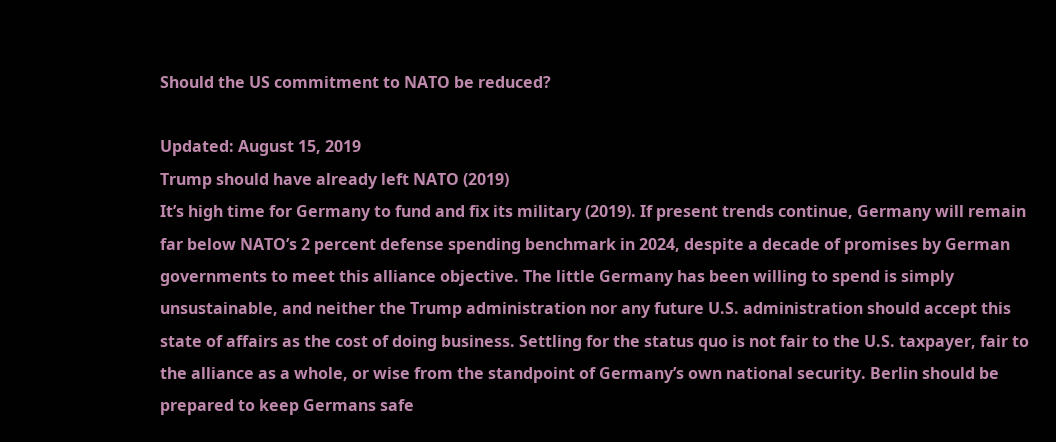Should the US commitment to NATO be reduced?

Updated: August 15, 2019
Trump should have already left NATO (2019)
It’s high time for Germany to fund and fix its military (2019). If present trends continue, Germany will remain far below NATO’s 2 percent defense spending benchmark in 2024, despite a decade of promises by German governments to meet this alliance objective. The little Germany has been willing to spend is simply unsustainable, and neither the Trump administration nor any future U.S. administration should accept this state of affairs as the cost of doing business. Settling for the status quo is not fair to the U.S. taxpayer, fair to the alliance as a whole, or wise from the standpoint of Germany’s own national security. Berlin should be prepared to keep Germans safe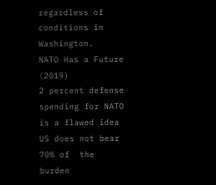regardless of conditions in Washington.
NATO Has a Future (2019)
2 percent defense spending for NATO is a flawed idea
US does not bear 70% of  the burden